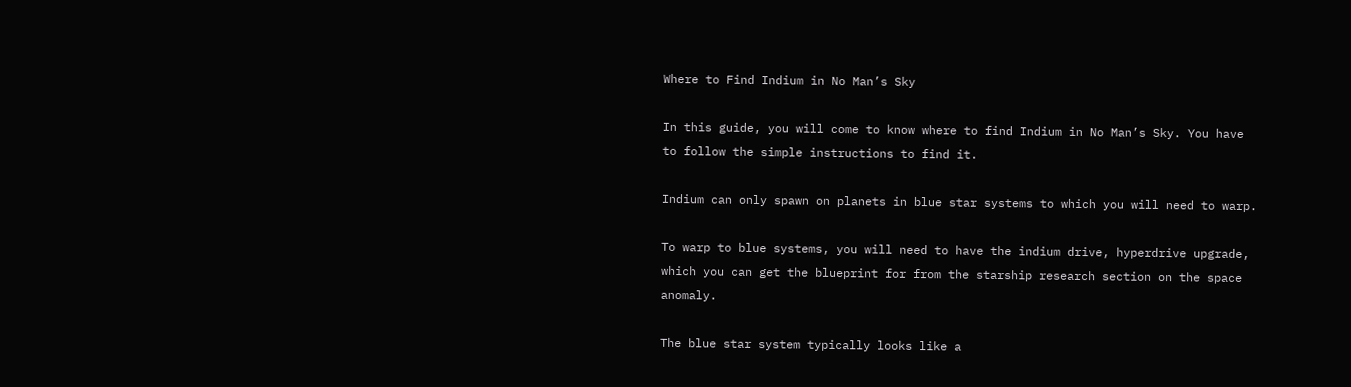Where to Find Indium in No Man’s Sky

In this guide, you will come to know where to find Indium in No Man’s Sky. You have to follow the simple instructions to find it.

Indium can only spawn on planets in blue star systems to which you will need to warp.

To warp to blue systems, you will need to have the indium drive, hyperdrive upgrade, which you can get the blueprint for from the starship research section on the space anomaly.

The blue star system typically looks like a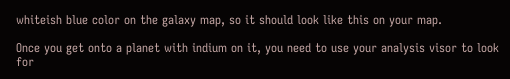whiteish blue color on the galaxy map, so it should look like this on your map.

Once you get onto a planet with indium on it, you need to use your analysis visor to look for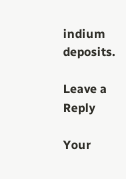indium deposits.

Leave a Reply

Your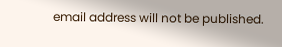email address will not be published.